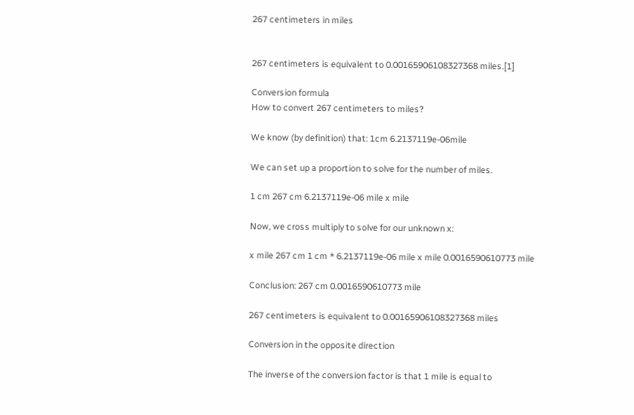267 centimeters in miles


267 centimeters is equivalent to 0.00165906108327368 miles.[1]

Conversion formula
How to convert 267 centimeters to miles?

We know (by definition) that: 1cm 6.2137119e-06mile

We can set up a proportion to solve for the number of miles.

1 cm 267 cm 6.2137119e-06 mile x mile

Now, we cross multiply to solve for our unknown x:

x mile 267 cm 1 cm * 6.2137119e-06 mile x mile 0.0016590610773 mile

Conclusion: 267 cm 0.0016590610773 mile

267 centimeters is equivalent to 0.00165906108327368 miles

Conversion in the opposite direction

The inverse of the conversion factor is that 1 mile is equal to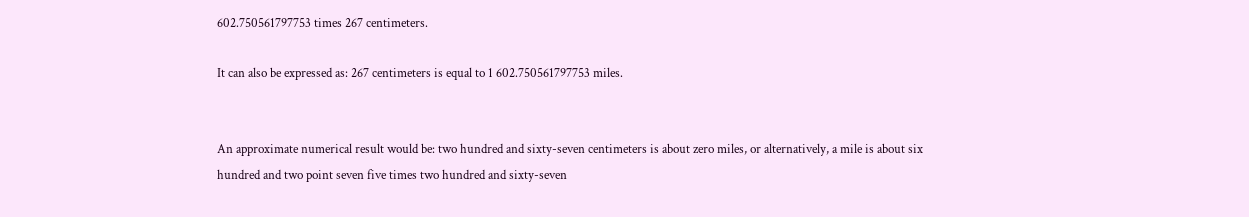602.750561797753 times 267 centimeters.

It can also be expressed as: 267 centimeters is equal to 1 602.750561797753 miles.


An approximate numerical result would be: two hundred and sixty-seven centimeters is about zero miles, or alternatively, a mile is about six hundred and two point seven five times two hundred and sixty-seven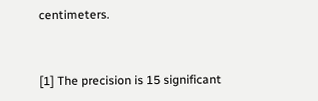centimeters.


[1] The precision is 15 significant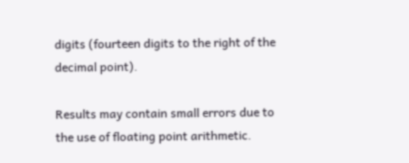digits (fourteen digits to the right of the decimal point).

Results may contain small errors due to the use of floating point arithmetic.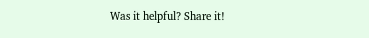Was it helpful? Share it!